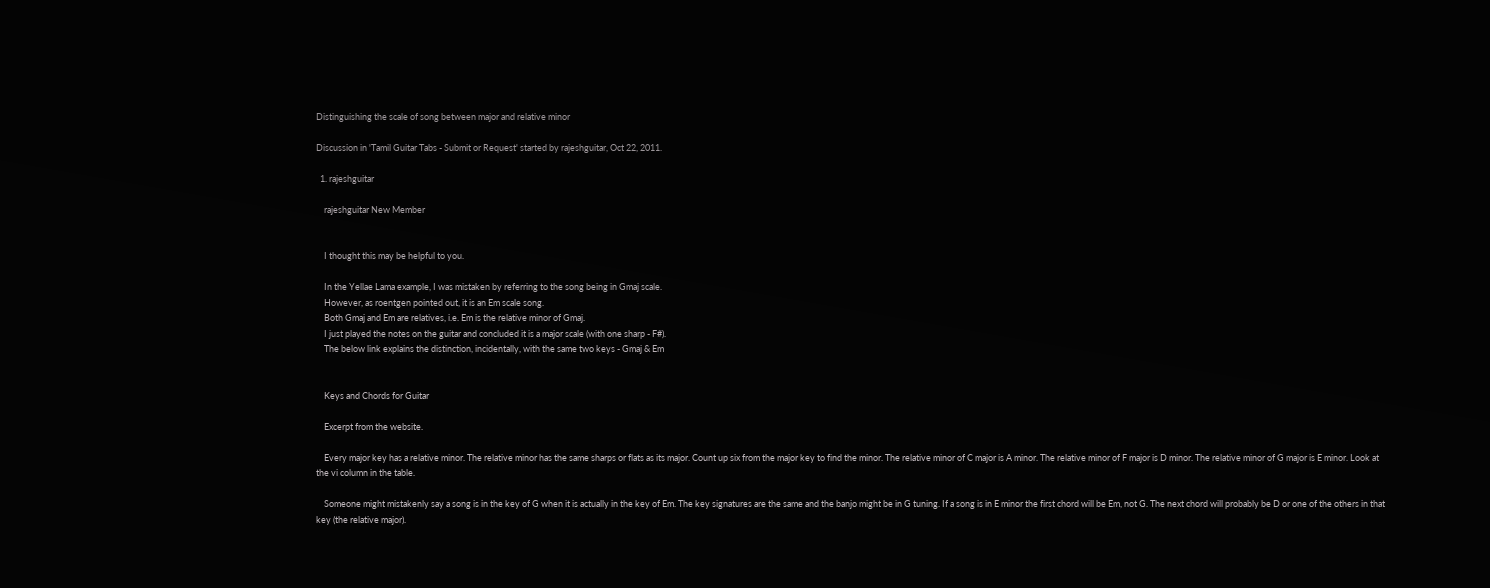Distinguishing the scale of song between major and relative minor

Discussion in 'Tamil Guitar Tabs - Submit or Request' started by rajeshguitar, Oct 22, 2011.

  1. rajeshguitar

    rajeshguitar New Member


    I thought this may be helpful to you.

    In the Yellae Lama example, I was mistaken by referring to the song being in Gmaj scale.
    However, as roentgen pointed out, it is an Em scale song.
    Both Gmaj and Em are relatives, i.e. Em is the relative minor of Gmaj.
    I just played the notes on the guitar and concluded it is a major scale (with one sharp - F#).
    The below link explains the distinction, incidentally, with the same two keys - Gmaj & Em


    Keys and Chords for Guitar

    Excerpt from the website.

    Every major key has a relative minor. The relative minor has the same sharps or flats as its major. Count up six from the major key to find the minor. The relative minor of C major is A minor. The relative minor of F major is D minor. The relative minor of G major is E minor. Look at the vi column in the table.

    Someone might mistakenly say a song is in the key of G when it is actually in the key of Em. The key signatures are the same and the banjo might be in G tuning. If a song is in E minor the first chord will be Em, not G. The next chord will probably be D or one of the others in that key (the relative major).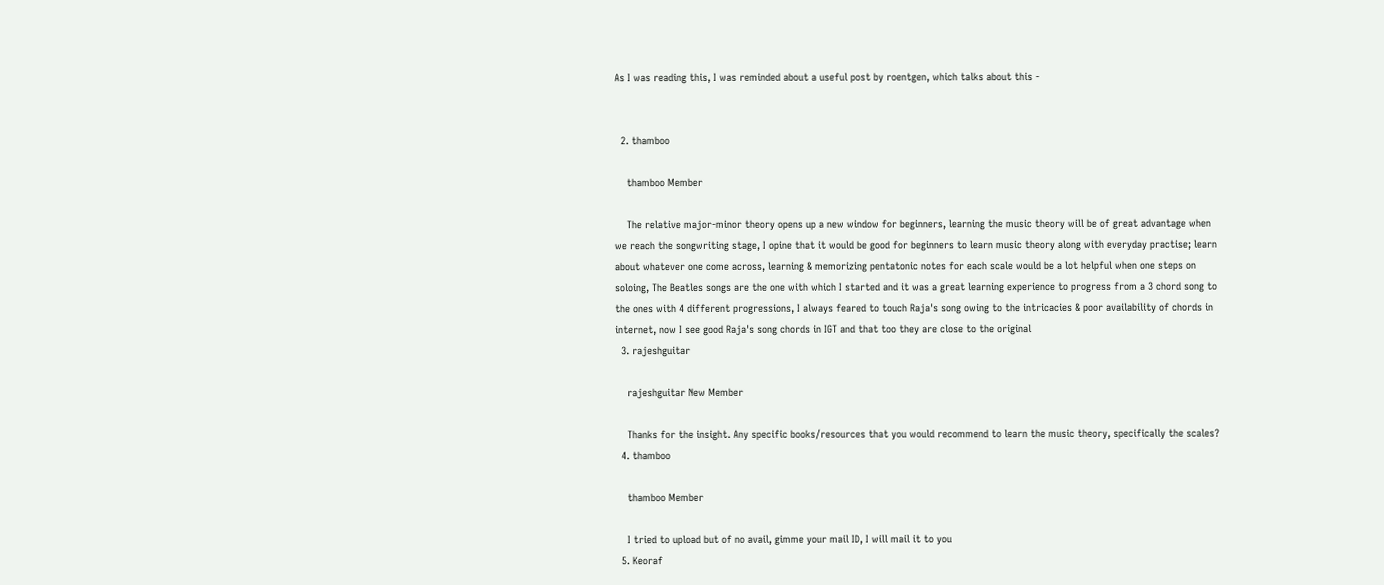As I was reading this, I was reminded about a useful post by roentgen, which talks about this -


  2. thamboo

    thamboo Member

    The relative major-minor theory opens up a new window for beginners, learning the music theory will be of great advantage when we reach the songwriting stage, I opine that it would be good for beginners to learn music theory along with everyday practise; learn about whatever one come across, learning & memorizing pentatonic notes for each scale would be a lot helpful when one steps on soloing, The Beatles songs are the one with which I started and it was a great learning experience to progress from a 3 chord song to the ones with 4 different progressions, I always feared to touch Raja's song owing to the intricacies & poor availability of chords in internet, now I see good Raja's song chords in IGT and that too they are close to the original
  3. rajeshguitar

    rajeshguitar New Member

    Thanks for the insight. Any specific books/resources that you would recommend to learn the music theory, specifically the scales?
  4. thamboo

    thamboo Member

    I tried to upload but of no avail, gimme your mail ID, I will mail it to you
  5. Keoraf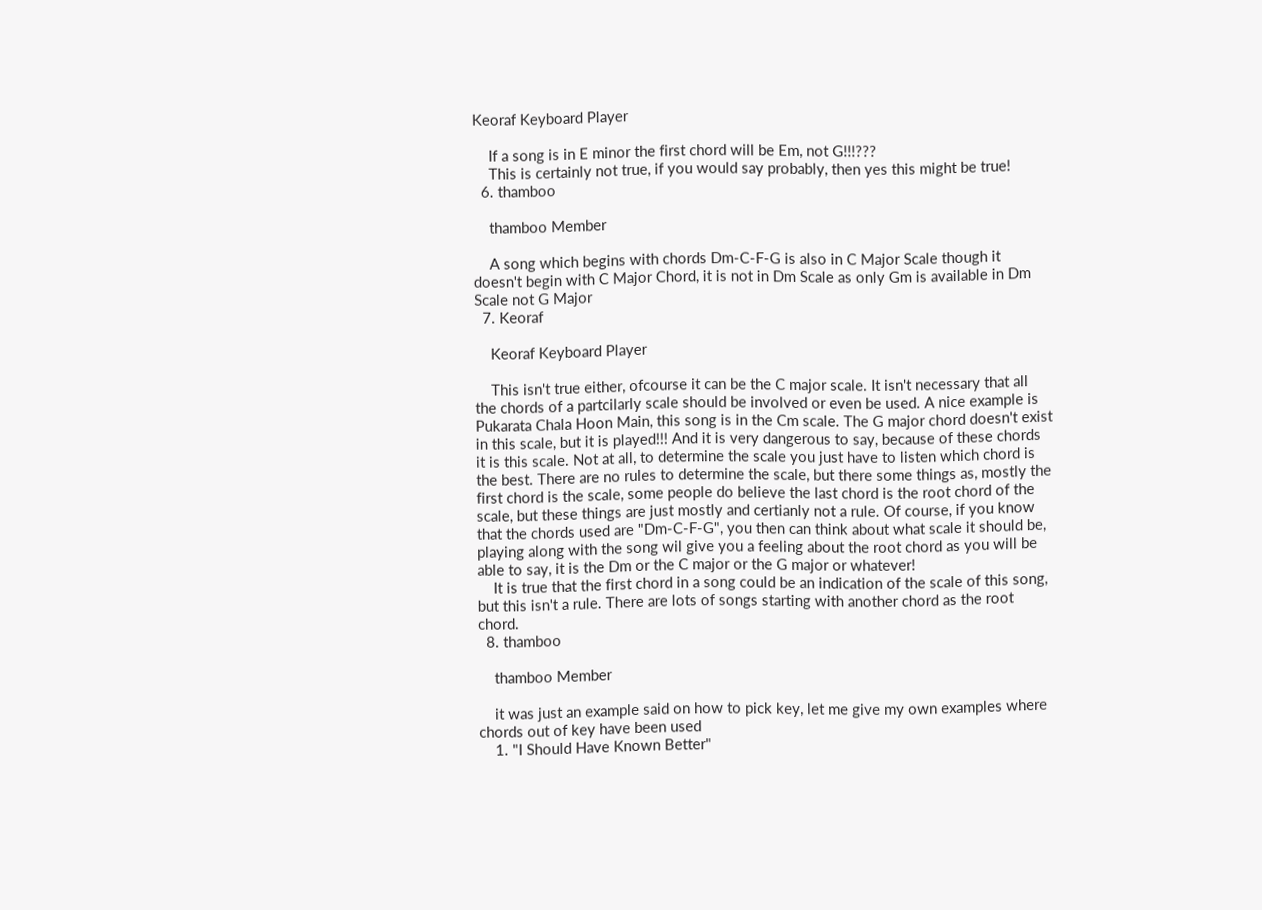Keoraf Keyboard Player

    If a song is in E minor the first chord will be Em, not G!!!???
    This is certainly not true, if you would say probably, then yes this might be true!
  6. thamboo

    thamboo Member

    A song which begins with chords Dm-C-F-G is also in C Major Scale though it doesn't begin with C Major Chord, it is not in Dm Scale as only Gm is available in Dm Scale not G Major
  7. Keoraf

    Keoraf Keyboard Player

    This isn't true either, ofcourse it can be the C major scale. It isn't necessary that all the chords of a partcilarly scale should be involved or even be used. A nice example is Pukarata Chala Hoon Main, this song is in the Cm scale. The G major chord doesn't exist in this scale, but it is played!!! And it is very dangerous to say, because of these chords it is this scale. Not at all, to determine the scale you just have to listen which chord is the best. There are no rules to determine the scale, but there some things as, mostly the first chord is the scale, some people do believe the last chord is the root chord of the scale, but these things are just mostly and certianly not a rule. Of course, if you know that the chords used are "Dm-C-F-G", you then can think about what scale it should be, playing along with the song wil give you a feeling about the root chord as you will be able to say, it is the Dm or the C major or the G major or whatever!
    It is true that the first chord in a song could be an indication of the scale of this song, but this isn't a rule. There are lots of songs starting with another chord as the root chord.
  8. thamboo

    thamboo Member

    it was just an example said on how to pick key, let me give my own examples where chords out of key have been used
    1. "I Should Have Known Better"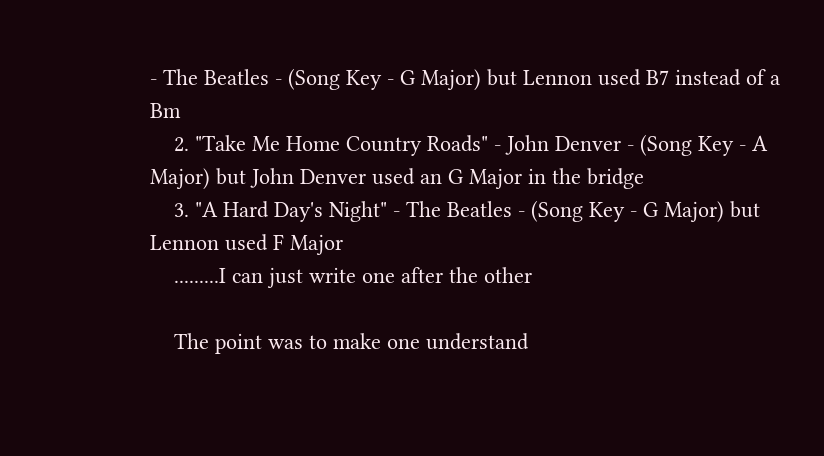- The Beatles - (Song Key - G Major) but Lennon used B7 instead of a Bm
    2. "Take Me Home Country Roads" - John Denver - (Song Key - A Major) but John Denver used an G Major in the bridge
    3. "A Hard Day's Night" - The Beatles - (Song Key - G Major) but Lennon used F Major
    .........I can just write one after the other

    The point was to make one understand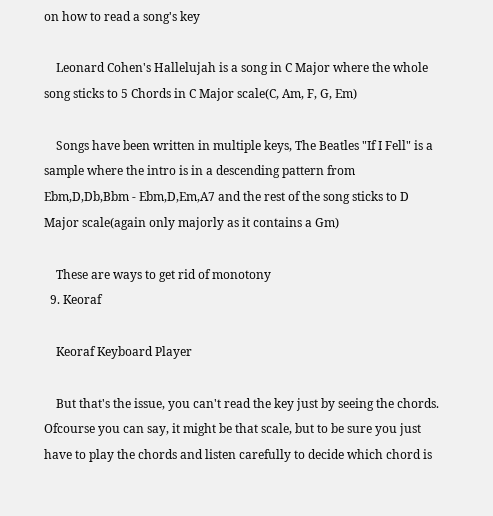on how to read a song's key

    Leonard Cohen's Hallelujah is a song in C Major where the whole song sticks to 5 Chords in C Major scale(C, Am, F, G, Em)

    Songs have been written in multiple keys, The Beatles "If I Fell" is a sample where the intro is in a descending pattern from Ebm,D,Db,Bbm - Ebm,D,Em,A7 and the rest of the song sticks to D Major scale(again only majorly as it contains a Gm)

    These are ways to get rid of monotony
  9. Keoraf

    Keoraf Keyboard Player

    But that's the issue, you can't read the key just by seeing the chords. Ofcourse you can say, it might be that scale, but to be sure you just have to play the chords and listen carefully to decide which chord is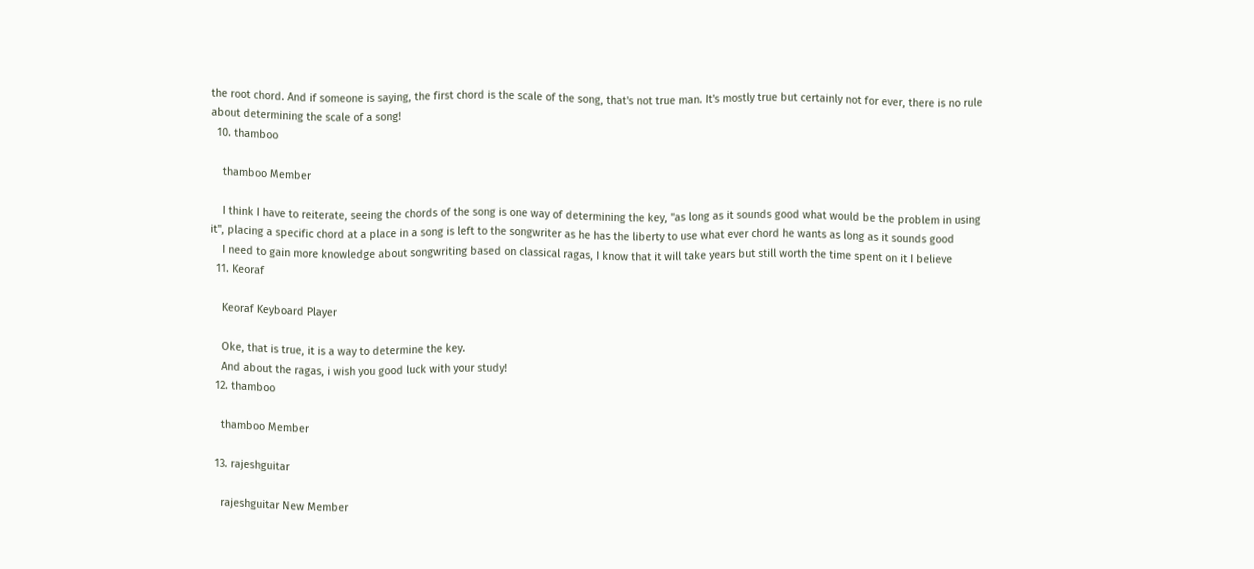the root chord. And if someone is saying, the first chord is the scale of the song, that's not true man. It's mostly true but certainly not for ever, there is no rule about determining the scale of a song!
  10. thamboo

    thamboo Member

    I think I have to reiterate, seeing the chords of the song is one way of determining the key, "as long as it sounds good what would be the problem in using it", placing a specific chord at a place in a song is left to the songwriter as he has the liberty to use what ever chord he wants as long as it sounds good
    I need to gain more knowledge about songwriting based on classical ragas, I know that it will take years but still worth the time spent on it I believe
  11. Keoraf

    Keoraf Keyboard Player

    Oke, that is true, it is a way to determine the key.
    And about the ragas, i wish you good luck with your study!
  12. thamboo

    thamboo Member

  13. rajeshguitar

    rajeshguitar New Member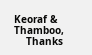Keoraf & Thamboo,
    Thanks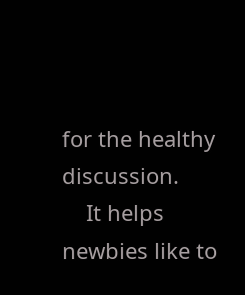for the healthy discussion.
    It helps newbies like to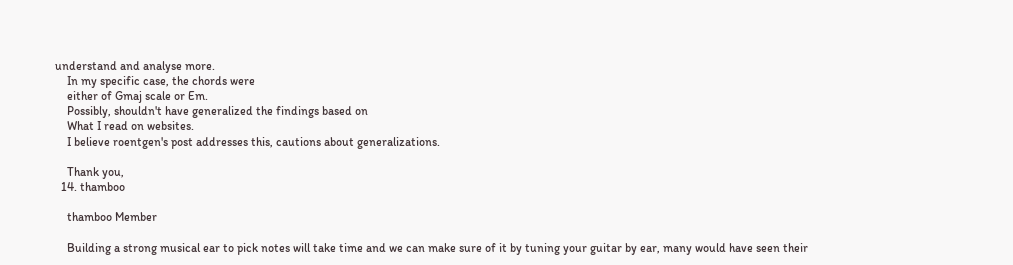understand and analyse more.
    In my specific case, the chords were
    either of Gmaj scale or Em.
    Possibly, shouldn't have generalized the findings based on
    What I read on websites.
    I believe roentgen's post addresses this, cautions about generalizations.

    Thank you,
  14. thamboo

    thamboo Member

    Building a strong musical ear to pick notes will take time and we can make sure of it by tuning your guitar by ear, many would have seen their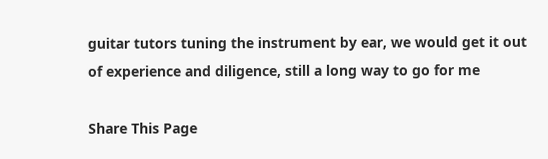guitar tutors tuning the instrument by ear, we would get it out of experience and diligence, still a long way to go for me

Share This Page